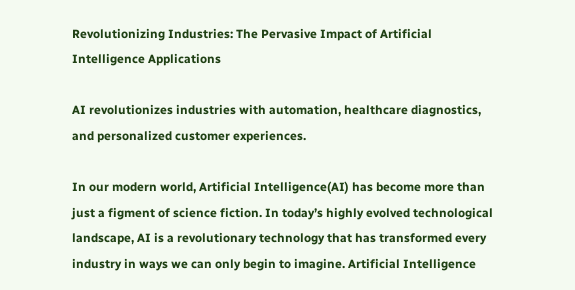Revolutionizing Industries: The Pervasive Impact of Artificial Intelligence Applications

AI revolutionizes industries with automation, healthcare diagnostics, and personalized customer experiences.

In our modern world, Artificial Intelligence(AI) has become more than just a figment of science fiction. In today’s highly evolved technological landscape, AI is a revolutionary technology that has transformed every industry in ways we can only begin to imagine. Artificial Intelligence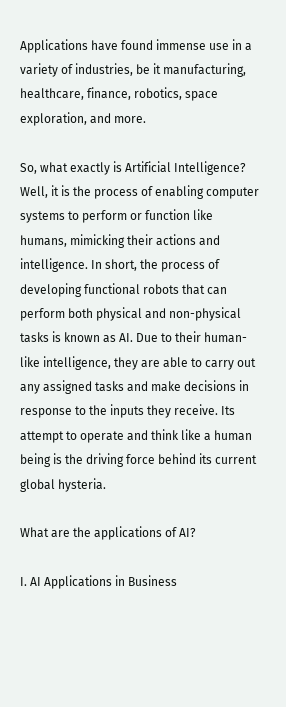Applications have found immense use in a variety of industries, be it manufacturing, healthcare, finance, robotics, space exploration, and more.

So, what exactly is Artificial Intelligence? Well, it is the process of enabling computer systems to perform or function like humans, mimicking their actions and intelligence. In short, the process of developing functional robots that can perform both physical and non-physical tasks is known as AI. Due to their human-like intelligence, they are able to carry out any assigned tasks and make decisions in response to the inputs they receive. Its attempt to operate and think like a human being is the driving force behind its current global hysteria.

What are the applications of AI?

I. AI Applications in Business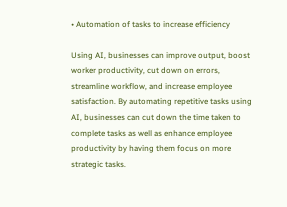• Automation of tasks to increase efficiency

Using AI, businesses can improve output, boost worker productivity, cut down on errors, streamline workflow, and increase employee satisfaction. By automating repetitive tasks using AI, businesses can cut down the time taken to complete tasks as well as enhance employee productivity by having them focus on more strategic tasks.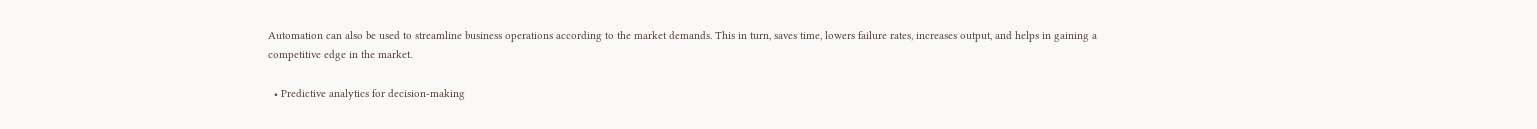Automation can also be used to streamline business operations according to the market demands. This in turn, saves time, lowers failure rates, increases output, and helps in gaining a competitive edge in the market.

  • Predictive analytics for decision-making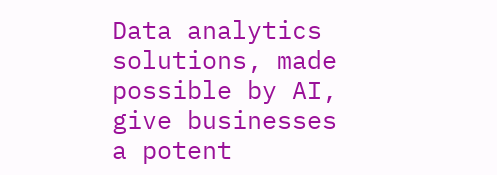Data analytics solutions, made possible by AI, give businesses a potent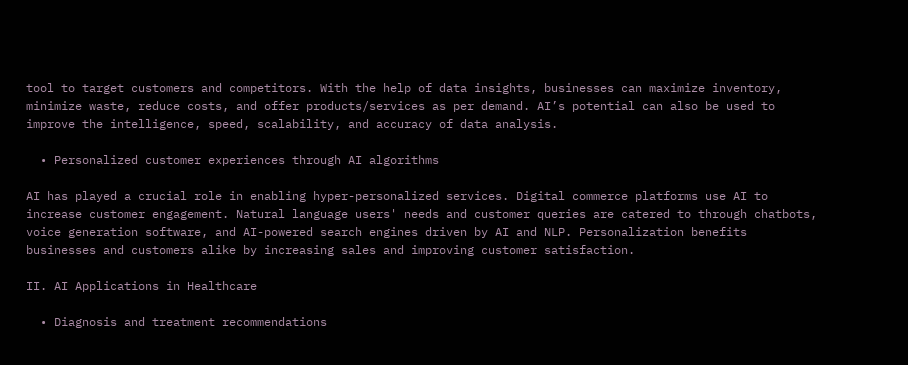tool to target customers and competitors. With the help of data insights, businesses can maximize inventory, minimize waste, reduce costs, and offer products/services as per demand. AI’s potential can also be used to improve the intelligence, speed, scalability, and accuracy of data analysis.

  • Personalized customer experiences through AI algorithms

AI has played a crucial role in enabling hyper-personalized services. Digital commerce platforms use AI to increase customer engagement. Natural language users' needs and customer queries are catered to through chatbots, voice generation software, and AI-powered search engines driven by AI and NLP. Personalization benefits businesses and customers alike by increasing sales and improving customer satisfaction.

II. AI Applications in Healthcare

  • Diagnosis and treatment recommendations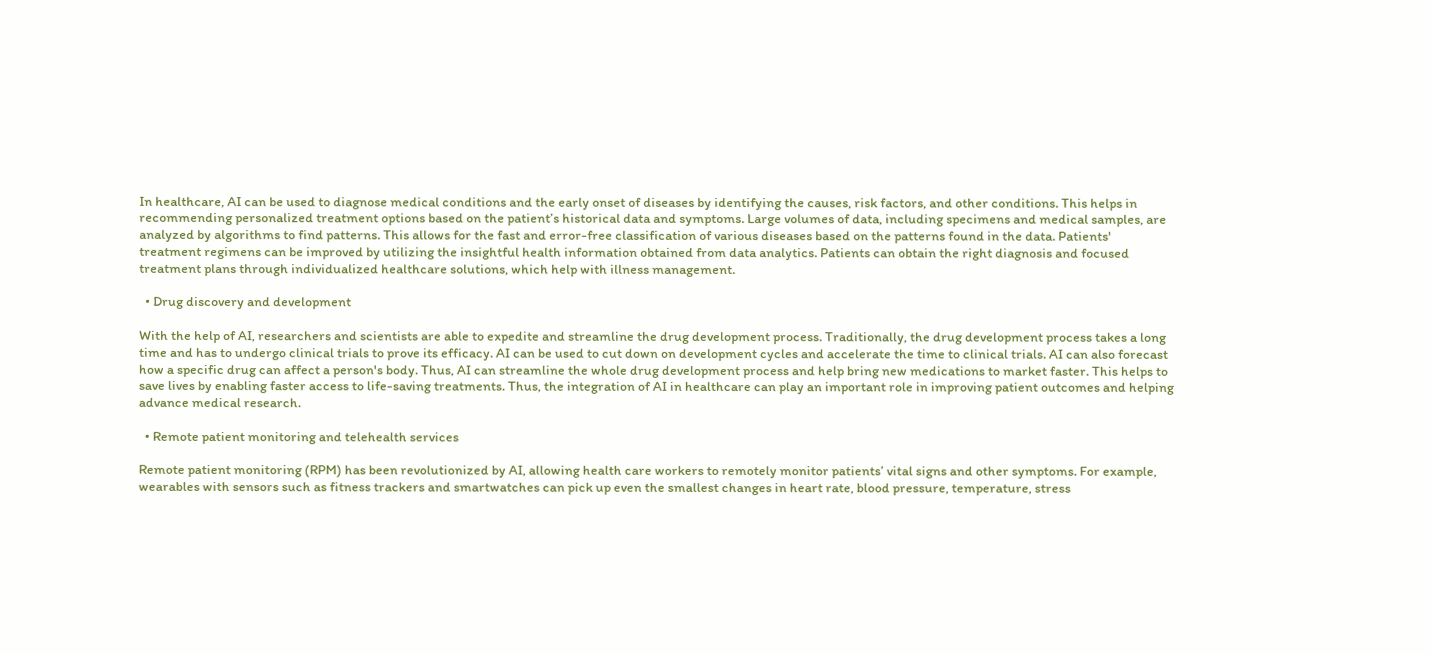In healthcare, AI can be used to diagnose medical conditions and the early onset of diseases by identifying the causes, risk factors, and other conditions. This helps in recommending personalized treatment options based on the patient’s historical data and symptoms. Large volumes of data, including specimens and medical samples, are analyzed by algorithms to find patterns. This allows for the fast and error-free classification of various diseases based on the patterns found in the data. Patients' treatment regimens can be improved by utilizing the insightful health information obtained from data analytics. Patients can obtain the right diagnosis and focused treatment plans through individualized healthcare solutions, which help with illness management.

  • Drug discovery and development

With the help of AI, researchers and scientists are able to expedite and streamline the drug development process. Traditionally, the drug development process takes a long time and has to undergo clinical trials to prove its efficacy. AI can be used to cut down on development cycles and accelerate the time to clinical trials. AI can also forecast how a specific drug can affect a person's body. Thus, AI can streamline the whole drug development process and help bring new medications to market faster. This helps to save lives by enabling faster access to life-saving treatments. Thus, the integration of AI in healthcare can play an important role in improving patient outcomes and helping advance medical research.

  • Remote patient monitoring and telehealth services

Remote patient monitoring (RPM) has been revolutionized by AI, allowing health care workers to remotely monitor patients’ vital signs and other symptoms. For example, wearables with sensors such as fitness trackers and smartwatches can pick up even the smallest changes in heart rate, blood pressure, temperature, stress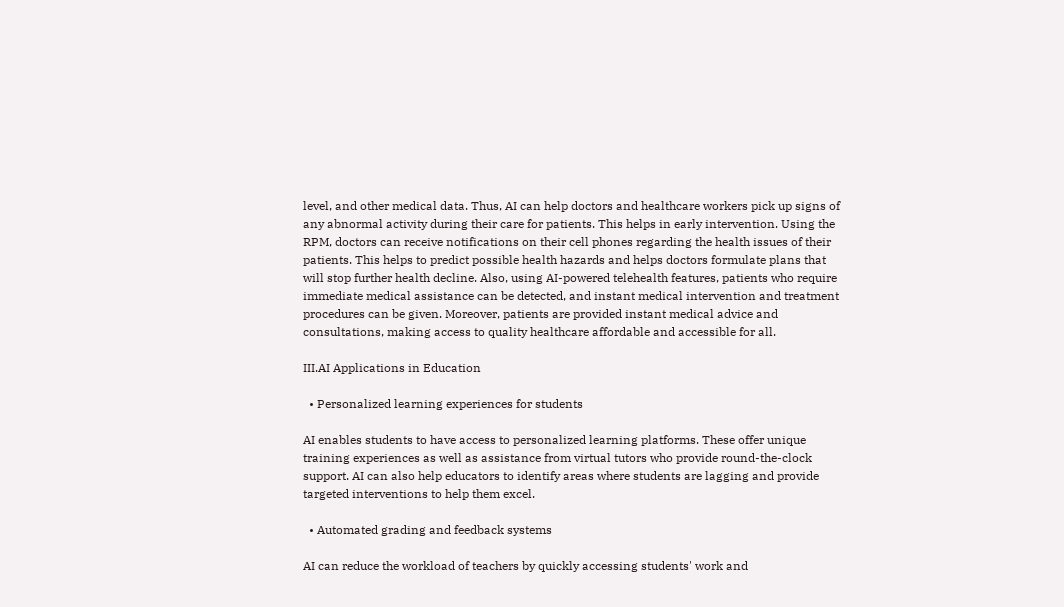level, and other medical data. Thus, AI can help doctors and healthcare workers pick up signs of any abnormal activity during their care for patients. This helps in early intervention. Using the RPM, doctors can receive notifications on their cell phones regarding the health issues of their patients. This helps to predict possible health hazards and helps doctors formulate plans that will stop further health decline. Also, using AI-powered telehealth features, patients who require immediate medical assistance can be detected, and instant medical intervention and treatment procedures can be given. Moreover, patients are provided instant medical advice and consultations, making access to quality healthcare affordable and accessible for all.

III.AI Applications in Education

  • Personalized learning experiences for students

AI enables students to have access to personalized learning platforms. These offer unique training experiences as well as assistance from virtual tutors who provide round-the-clock support. AI can also help educators to identify areas where students are lagging and provide targeted interventions to help them excel.

  • Automated grading and feedback systems

AI can reduce the workload of teachers by quickly accessing students' work and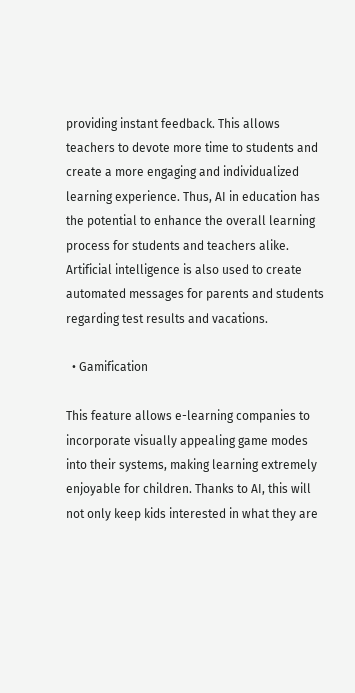providing instant feedback. This allows teachers to devote more time to students and create a more engaging and individualized learning experience. Thus, AI in education has the potential to enhance the overall learning process for students and teachers alike. Artificial intelligence is also used to create automated messages for parents and students regarding test results and vacations.

  • Gamification

This feature allows e-learning companies to incorporate visually appealing game modes into their systems, making learning extremely enjoyable for children. Thanks to AI, this will not only keep kids interested in what they are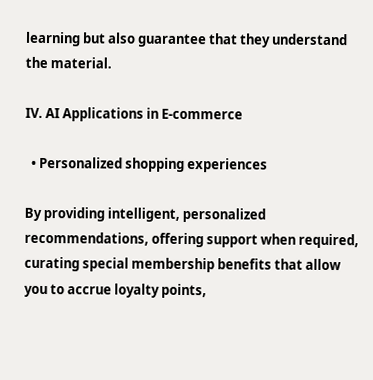learning but also guarantee that they understand the material.

IV. AI Applications in E-commerce

  • Personalized shopping experiences

By providing intelligent, personalized recommendations, offering support when required, curating special membership benefits that allow you to accrue loyalty points,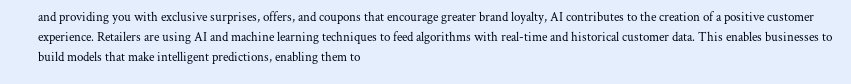and providing you with exclusive surprises, offers, and coupons that encourage greater brand loyalty, AI contributes to the creation of a positive customer experience. Retailers are using AI and machine learning techniques to feed algorithms with real-time and historical customer data. This enables businesses to build models that make intelligent predictions, enabling them to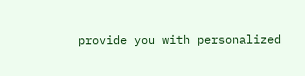provide you with personalized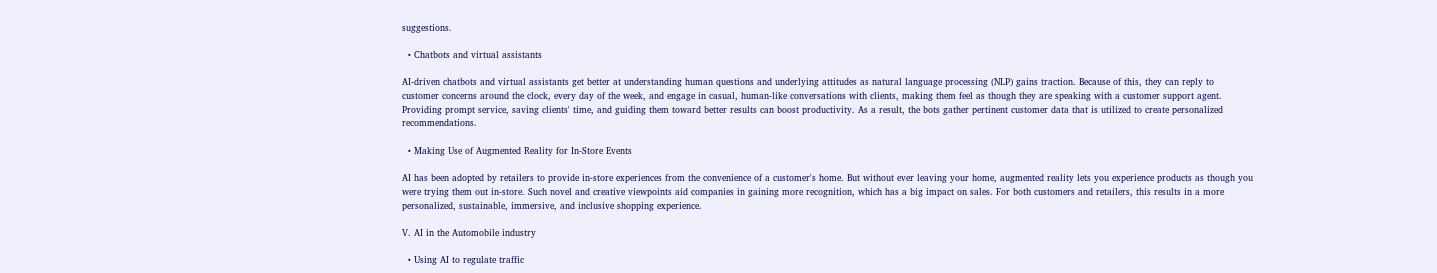suggestions.

  • Chatbots and virtual assistants

AI-driven chatbots and virtual assistants get better at understanding human questions and underlying attitudes as natural language processing (NLP) gains traction. Because of this, they can reply to customer concerns around the clock, every day of the week, and engage in casual, human-like conversations with clients, making them feel as though they are speaking with a customer support agent. Providing prompt service, saving clients' time, and guiding them toward better results can boost productivity. As a result, the bots gather pertinent customer data that is utilized to create personalized recommendations.

  • Making Use of Augmented Reality for In-Store Events

AI has been adopted by retailers to provide in-store experiences from the convenience of a customer's home. But without ever leaving your home, augmented reality lets you experience products as though you were trying them out in-store. Such novel and creative viewpoints aid companies in gaining more recognition, which has a big impact on sales. For both customers and retailers, this results in a more personalized, sustainable, immersive, and inclusive shopping experience.

V. AI in the Automobile industry

  • Using AI to regulate traffic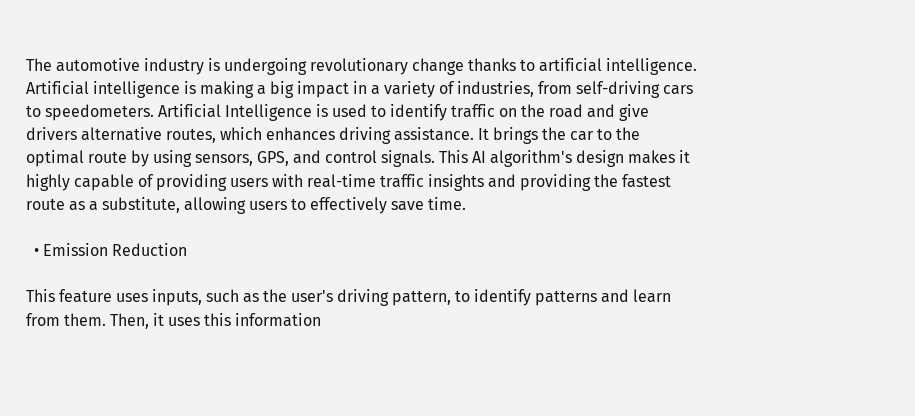The automotive industry is undergoing revolutionary change thanks to artificial intelligence. Artificial intelligence is making a big impact in a variety of industries, from self-driving cars to speedometers. Artificial Intelligence is used to identify traffic on the road and give drivers alternative routes, which enhances driving assistance. It brings the car to the optimal route by using sensors, GPS, and control signals. This AI algorithm's design makes it highly capable of providing users with real-time traffic insights and providing the fastest route as a substitute, allowing users to effectively save time.

  • Emission Reduction

This feature uses inputs, such as the user's driving pattern, to identify patterns and learn from them. Then, it uses this information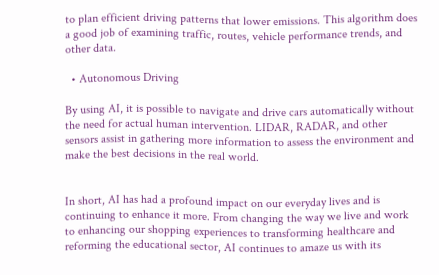to plan efficient driving patterns that lower emissions. This algorithm does a good job of examining traffic, routes, vehicle performance trends, and other data.

  • Autonomous Driving

By using AI, it is possible to navigate and drive cars automatically without the need for actual human intervention. LIDAR, RADAR, and other sensors assist in gathering more information to assess the environment and make the best decisions in the real world.


In short, AI has had a profound impact on our everyday lives and is continuing to enhance it more. From changing the way we live and work to enhancing our shopping experiences to transforming healthcare and reforming the educational sector, AI continues to amaze us with its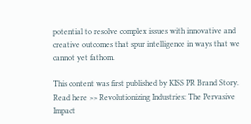potential to resolve complex issues with innovative and creative outcomes that spur intelligence in ways that we cannot yet fathom.

This content was first published by KISS PR Brand Story. Read here >> Revolutionizing Industries: The Pervasive Impact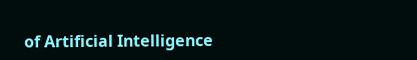of Artificial Intelligence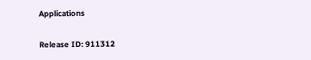Applications

Release ID: 911312